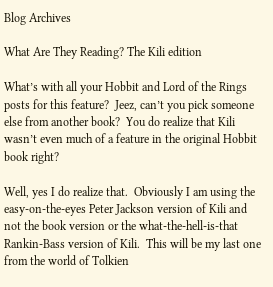Blog Archives

What Are They Reading? The Kili edition

What’s with all your Hobbit and Lord of the Rings posts for this feature?  Jeez, can’t you pick someone else from another book?  You do realize that Kili wasn’t even much of a feature in the original Hobbit book right?

Well, yes I do realize that.  Obviously I am using the easy-on-the-eyes Peter Jackson version of Kili and not the book version or the what-the-hell-is-that Rankin-Bass version of Kili.  This will be my last one from the world of Tolkien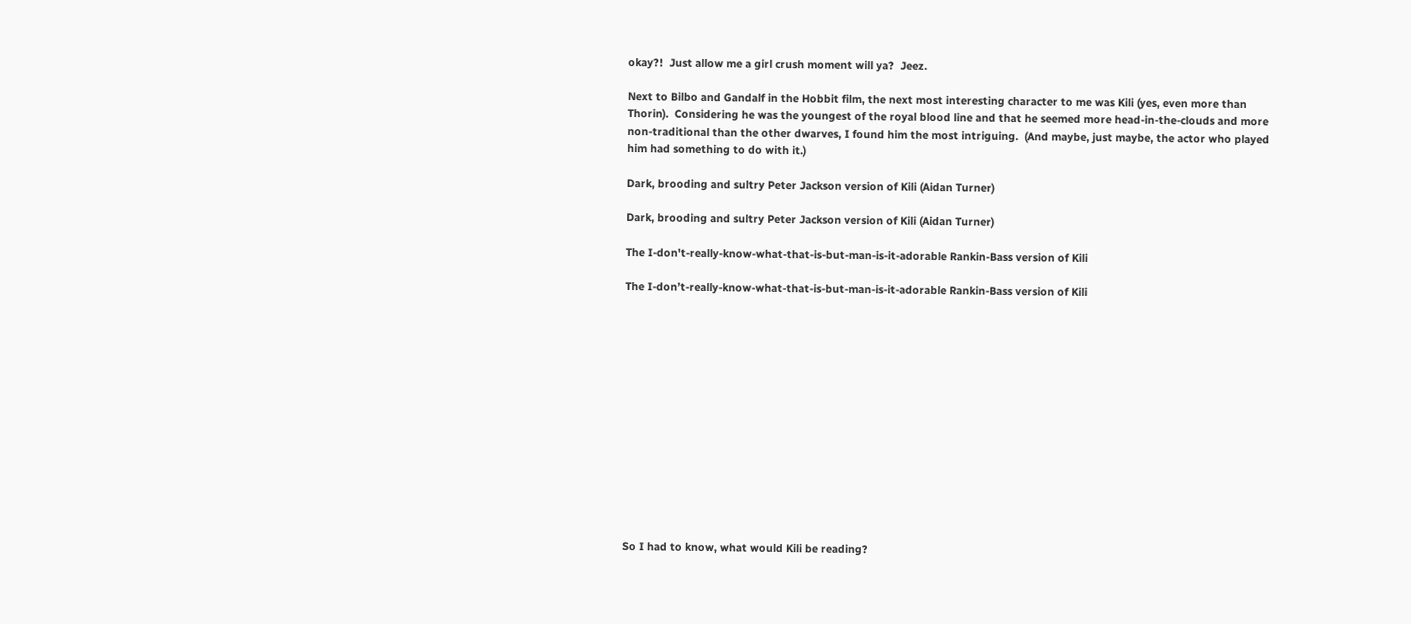okay?!  Just allow me a girl crush moment will ya?  Jeez.

Next to Bilbo and Gandalf in the Hobbit film, the next most interesting character to me was Kili (yes, even more than Thorin).  Considering he was the youngest of the royal blood line and that he seemed more head-in-the-clouds and more non-traditional than the other dwarves, I found him the most intriguing.  (And maybe, just maybe, the actor who played him had something to do with it.)

Dark, brooding and sultry Peter Jackson version of Kili (Aidan Turner)

Dark, brooding and sultry Peter Jackson version of Kili (Aidan Turner)

The I-don't-really-know-what-that-is-but-man-is-it-adorable Rankin-Bass version of Kili

The I-don’t-really-know-what-that-is-but-man-is-it-adorable Rankin-Bass version of Kili














So I had to know, what would Kili be reading?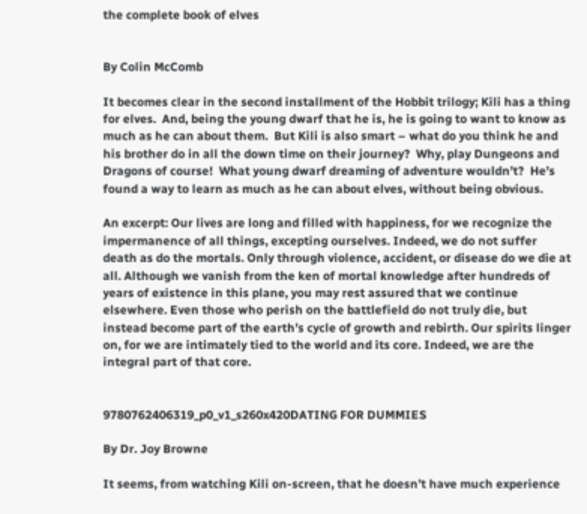the complete book of elves


By Colin McComb

It becomes clear in the second installment of the Hobbit trilogy; Kili has a thing for elves.  And, being the young dwarf that he is, he is going to want to know as much as he can about them.  But Kili is also smart – what do you think he and his brother do in all the down time on their journey?  Why, play Dungeons and Dragons of course!  What young dwarf dreaming of adventure wouldn’t?  He’s found a way to learn as much as he can about elves, without being obvious.

An excerpt: Our lives are long and filled with happiness, for we recognize the impermanence of all things, excepting ourselves. Indeed, we do not suffer death as do the mortals. Only through violence, accident, or disease do we die at all. Although we vanish from the ken of mortal knowledge after hundreds of years of existence in this plane, you may rest assured that we continue elsewhere. Even those who perish on the battlefield do not truly die, but instead become part of the earth’s cycle of growth and rebirth. Our spirits linger on, for we are intimately tied to the world and its core. Indeed, we are the integral part of that core.


9780762406319_p0_v1_s260x420DATING FOR DUMMIES

By Dr. Joy Browne

It seems, from watching Kili on-screen, that he doesn’t have much experience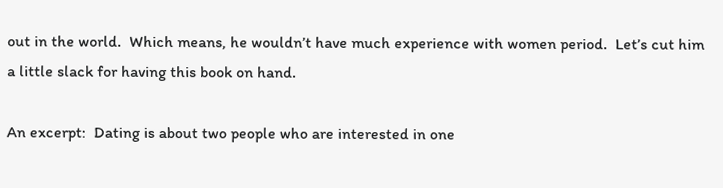out in the world.  Which means, he wouldn’t have much experience with women period.  Let’s cut him a little slack for having this book on hand.

An excerpt:  Dating is about two people who are interested in one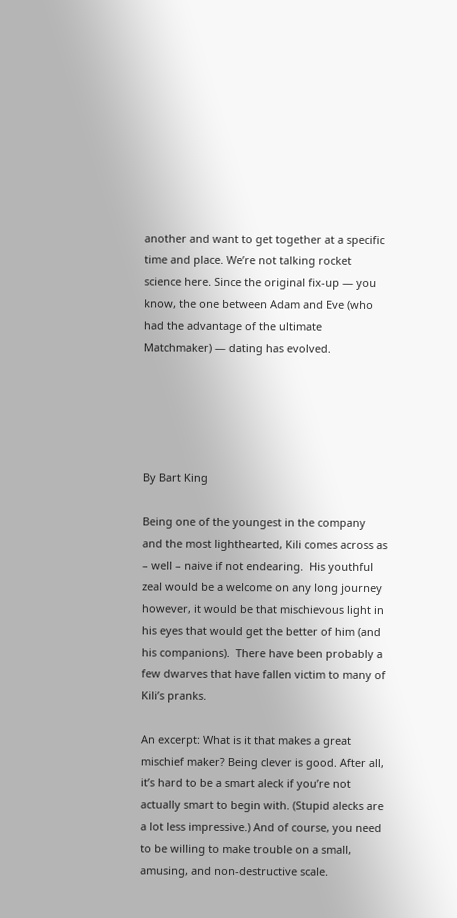another and want to get together at a specific time and place. We’re not talking rocket science here. Since the original fix-up — you know, the one between Adam and Eve (who had the advantage of the ultimate Matchmaker) — dating has evolved.





By Bart King

Being one of the youngest in the company and the most lighthearted, Kili comes across as – well – naive if not endearing.  His youthful zeal would be a welcome on any long journey however, it would be that mischievous light in his eyes that would get the better of him (and his companions).  There have been probably a few dwarves that have fallen victim to many of Kili’s pranks.

An excerpt: What is it that makes a great mischief maker? Being clever is good. After all, it’s hard to be a smart aleck if you’re not actually smart to begin with. (Stupid alecks are a lot less impressive.) And of course, you need to be willing to make trouble on a small, amusing, and non-destructive scale.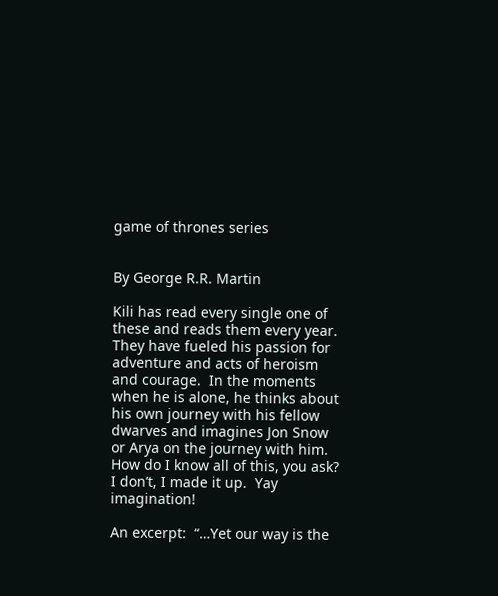game of thrones series


By George R.R. Martin

Kili has read every single one of these and reads them every year.  They have fueled his passion for adventure and acts of heroism and courage.  In the moments when he is alone, he thinks about his own journey with his fellow dwarves and imagines Jon Snow or Arya on the journey with him.  How do I know all of this, you ask?  I don’t, I made it up.  Yay imagination!

An excerpt:  “…Yet our way is the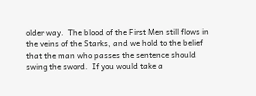older way.  The blood of the First Men still flows in the veins of the Starks, and we hold to the belief that the man who passes the sentence should swing the sword.  If you would take a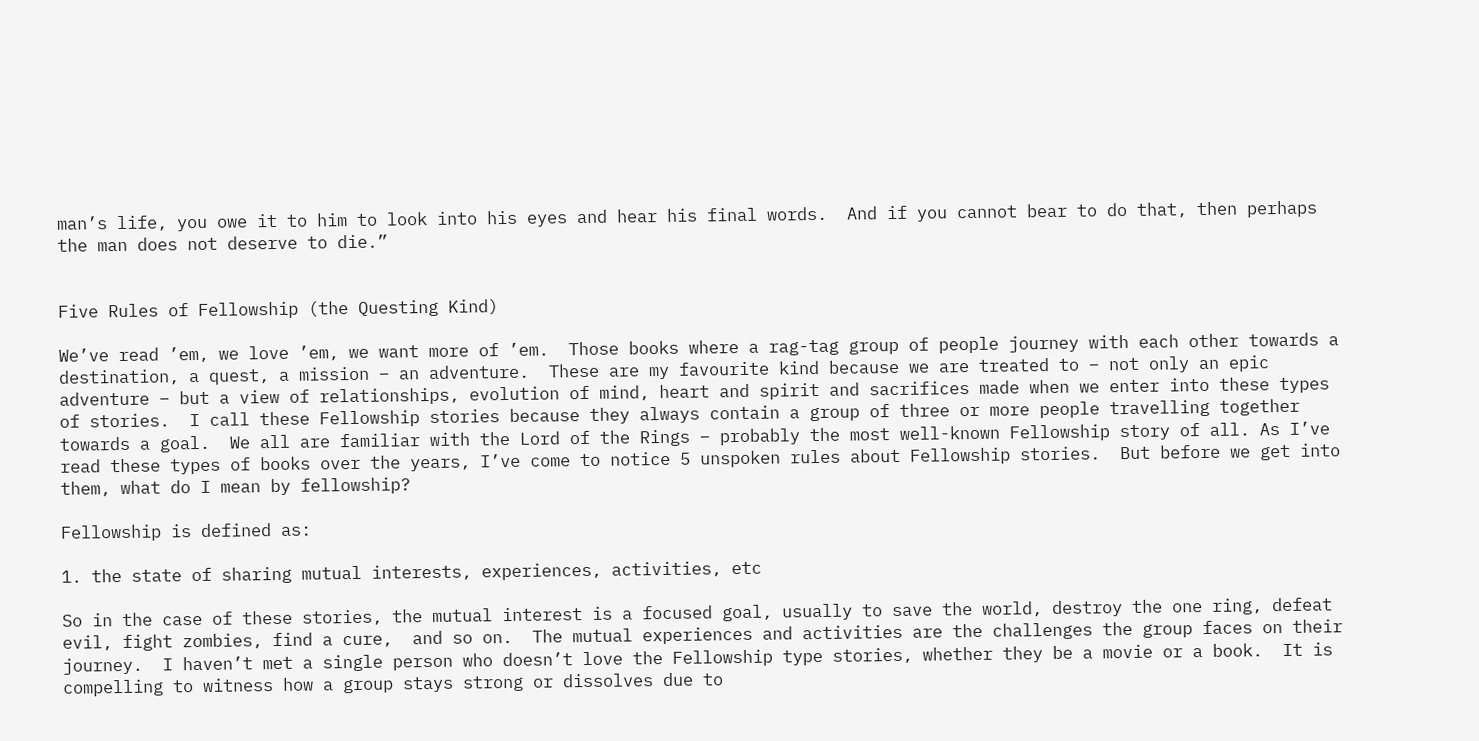man’s life, you owe it to him to look into his eyes and hear his final words.  And if you cannot bear to do that, then perhaps the man does not deserve to die.”


Five Rules of Fellowship (the Questing Kind)

We’ve read ’em, we love ’em, we want more of ’em.  Those books where a rag-tag group of people journey with each other towards a destination, a quest, a mission – an adventure.  These are my favourite kind because we are treated to – not only an epic adventure – but a view of relationships, evolution of mind, heart and spirit and sacrifices made when we enter into these types of stories.  I call these Fellowship stories because they always contain a group of three or more people travelling together towards a goal.  We all are familiar with the Lord of the Rings – probably the most well-known Fellowship story of all. As I’ve read these types of books over the years, I’ve come to notice 5 unspoken rules about Fellowship stories.  But before we get into them, what do I mean by fellowship?

Fellowship is defined as:

1. the state of sharing mutual interests, experiences, activities, etc

So in the case of these stories, the mutual interest is a focused goal, usually to save the world, destroy the one ring, defeat evil, fight zombies, find a cure,  and so on.  The mutual experiences and activities are the challenges the group faces on their journey.  I haven’t met a single person who doesn’t love the Fellowship type stories, whether they be a movie or a book.  It is compelling to witness how a group stays strong or dissolves due to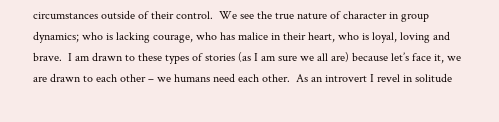circumstances outside of their control.  We see the true nature of character in group dynamics; who is lacking courage, who has malice in their heart, who is loyal, loving and brave.  I am drawn to these types of stories (as I am sure we all are) because let’s face it, we are drawn to each other – we humans need each other.  As an introvert I revel in solitude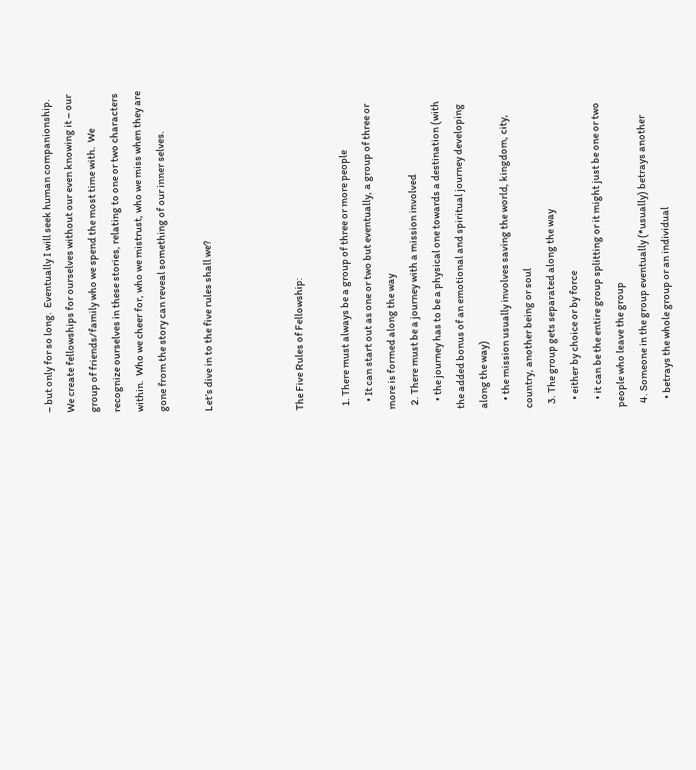– but only for so long.  Eventually I will seek human companionship.  We create fellowships for ourselves without our even knowing it – our group of friends/family who we spend the most time with.  We recognize ourselves in these stories, relating to one or two characters within.  Who we cheer for, who we mistrust, who we miss when they are gone from the story can reveal something of our inner selves.

Let’s dive in to the five rules shall we?



The Five Rules of Fellowship:

  1. There must always be a group of three or more people
    • It can start out as one or two but eventually, a group of three or more is formed along the way
  2. There must be a journey with a mission involved
    • the journey has to be a physical one towards a destination (with the added bonus of an emotional and spiritual journey developing along the way)
    • the mission usually involves saving the world, kingdom, city, country, another being or soul
  3. The group gets separated along the way
    • either by choice or by force
    • it can be the entire group splitting or it might just be one or two people who leave the group
  4. Someone in the group eventually (*usually) betrays another
    • betrays the whole group or an individual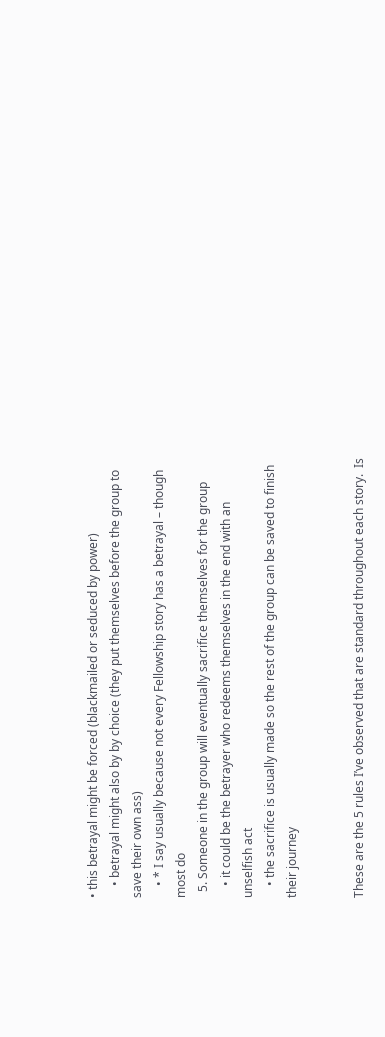• this betrayal might be forced (blackmailed or seduced by power)
    • betrayal might also by by choice (they put themselves before the group to save their own ass)
    • * I say usually because not every Fellowship story has a betrayal – though most do
  5. Someone in the group will eventually sacrifice themselves for the group
    • it could be the betrayer who redeems themselves in the end with an unselfish act
    • the sacrifice is usually made so the rest of the group can be saved to finish their journey


These are the 5 rules I’ve observed that are standard throughout each story.  Is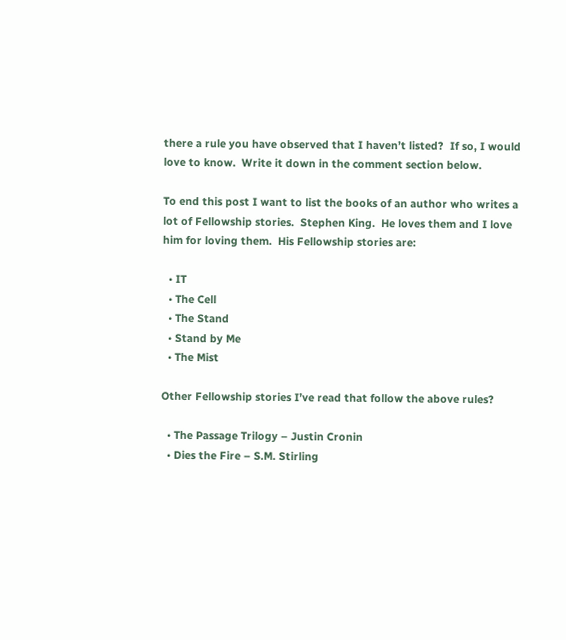there a rule you have observed that I haven’t listed?  If so, I would love to know.  Write it down in the comment section below.

To end this post I want to list the books of an author who writes a lot of Fellowship stories.  Stephen King.  He loves them and I love him for loving them.  His Fellowship stories are:

  • IT
  • The Cell
  • The Stand
  • Stand by Me
  • The Mist

Other Fellowship stories I’ve read that follow the above rules?

  • The Passage Trilogy – Justin Cronin
  • Dies the Fire – S.M. Stirling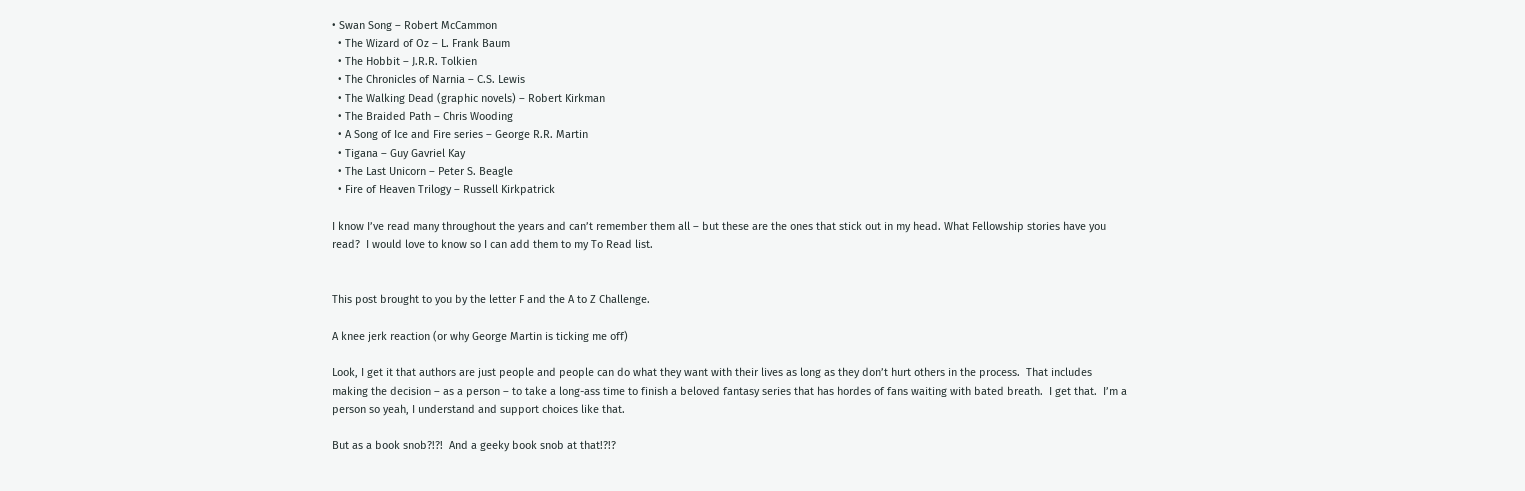• Swan Song – Robert McCammon
  • The Wizard of Oz – L. Frank Baum
  • The Hobbit – J.R.R. Tolkien
  • The Chronicles of Narnia – C.S. Lewis
  • The Walking Dead (graphic novels) – Robert Kirkman
  • The Braided Path – Chris Wooding
  • A Song of Ice and Fire series – George R.R. Martin
  • Tigana – Guy Gavriel Kay
  • The Last Unicorn – Peter S. Beagle
  • Fire of Heaven Trilogy – Russell Kirkpatrick

I know I’ve read many throughout the years and can’t remember them all – but these are the ones that stick out in my head. What Fellowship stories have you read?  I would love to know so I can add them to my To Read list.


This post brought to you by the letter F and the A to Z Challenge.

A knee jerk reaction (or why George Martin is ticking me off)

Look, I get it that authors are just people and people can do what they want with their lives as long as they don’t hurt others in the process.  That includes making the decision – as a person – to take a long-ass time to finish a beloved fantasy series that has hordes of fans waiting with bated breath.  I get that.  I’m a person so yeah, I understand and support choices like that.

But as a book snob?!?!  And a geeky book snob at that!?!?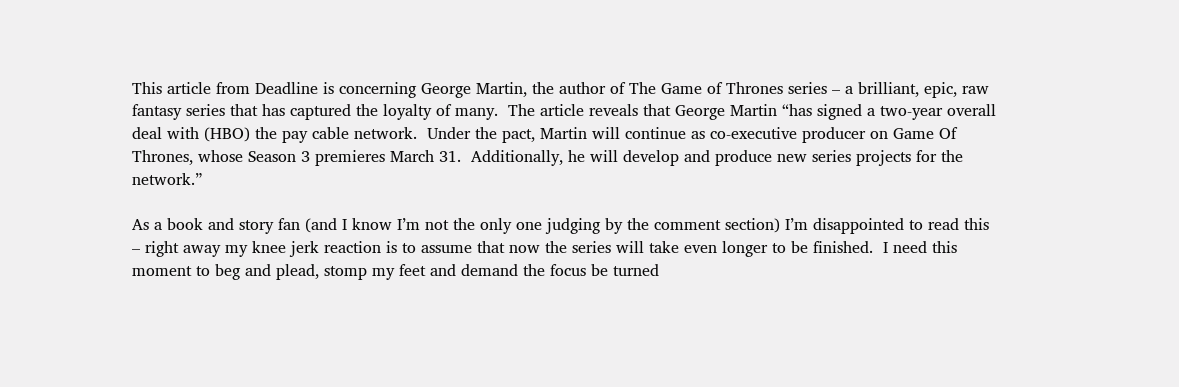This article from Deadline is concerning George Martin, the author of The Game of Thrones series – a brilliant, epic, raw fantasy series that has captured the loyalty of many.  The article reveals that George Martin “has signed a two-year overall deal with (HBO) the pay cable network.  Under the pact, Martin will continue as co-executive producer on Game Of Thrones, whose Season 3 premieres March 31.  Additionally, he will develop and produce new series projects for the network.”

As a book and story fan (and I know I’m not the only one judging by the comment section) I’m disappointed to read this – right away my knee jerk reaction is to assume that now the series will take even longer to be finished.  I need this moment to beg and plead, stomp my feet and demand the focus be turned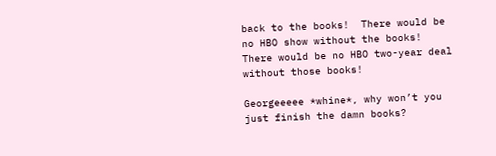back to the books!  There would be no HBO show without the books!  There would be no HBO two-year deal without those books!

Georgeeeee *whine*, why won’t you just finish the damn books?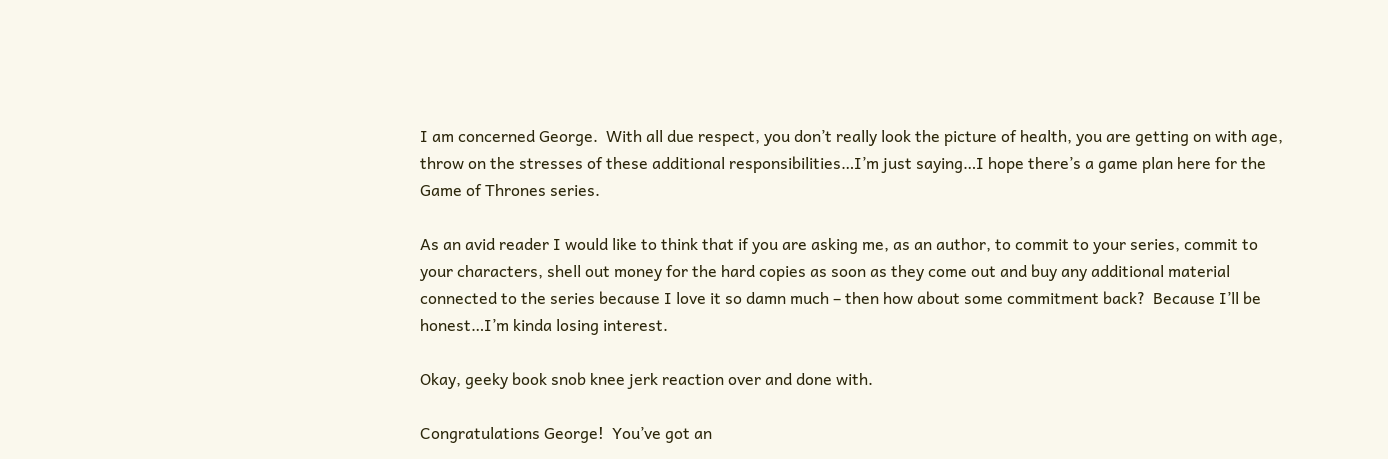I am concerned George.  With all due respect, you don’t really look the picture of health, you are getting on with age, throw on the stresses of these additional responsibilities…I’m just saying…I hope there’s a game plan here for the Game of Thrones series.

As an avid reader I would like to think that if you are asking me, as an author, to commit to your series, commit to your characters, shell out money for the hard copies as soon as they come out and buy any additional material connected to the series because I love it so damn much – then how about some commitment back?  Because I’ll be honest…I’m kinda losing interest.

Okay, geeky book snob knee jerk reaction over and done with.

Congratulations George!  You’ve got an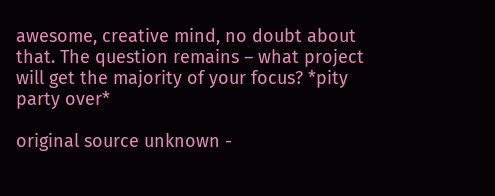awesome, creative mind, no doubt about that. The question remains – what project will get the majority of your focus? *pity party over*

original source unknown -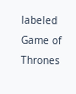labeled Game of Thrones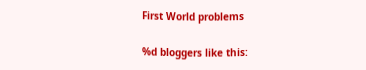First World problems

%d bloggers like this: